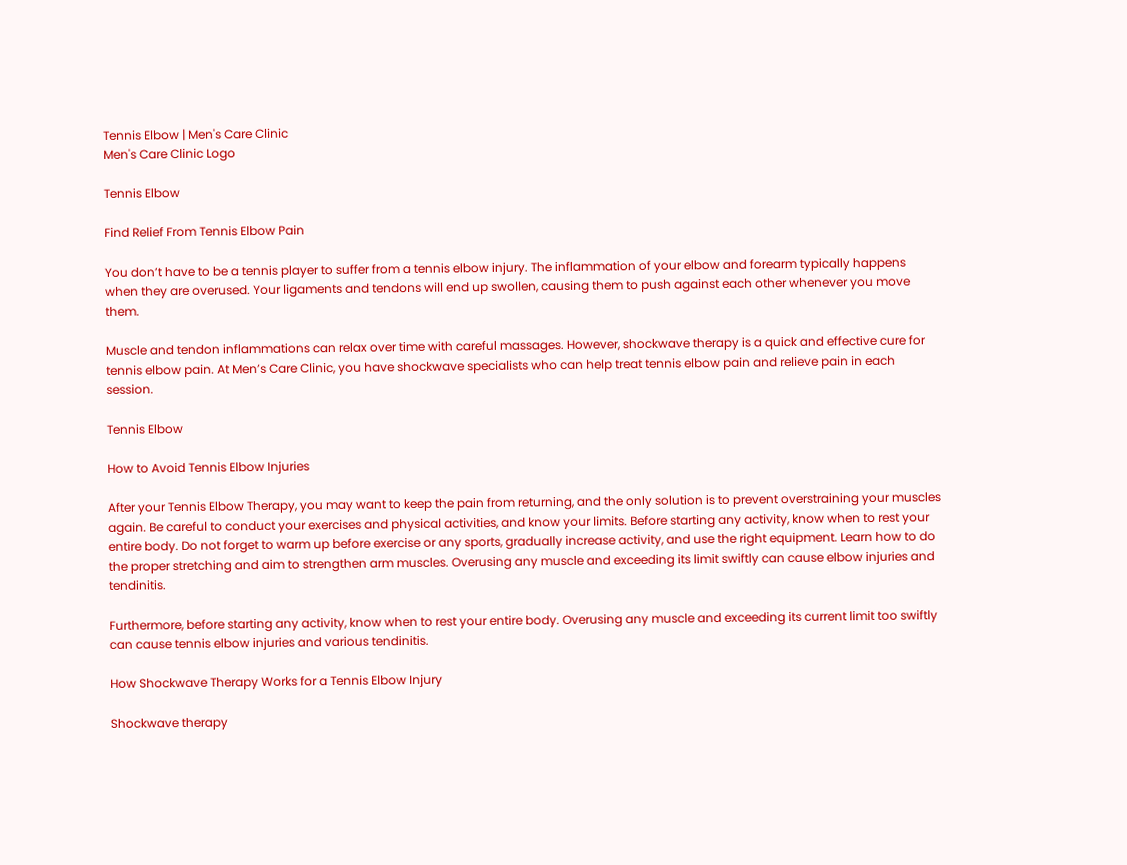Tennis Elbow | Men's Care Clinic
Men's Care Clinic Logo

Tennis Elbow

Find Relief From Tennis Elbow Pain

You don’t have to be a tennis player to suffer from a tennis elbow injury. The inflammation of your elbow and forearm typically happens when they are overused. Your ligaments and tendons will end up swollen, causing them to push against each other whenever you move them.

Muscle and tendon inflammations can relax over time with careful massages. However, shockwave therapy is a quick and effective cure for tennis elbow pain. At Men’s Care Clinic, you have shockwave specialists who can help treat tennis elbow pain and relieve pain in each session.

Tennis Elbow

How to Avoid Tennis Elbow Injuries

After your Tennis Elbow Therapy, you may want to keep the pain from returning, and the only solution is to prevent overstraining your muscles again. Be careful to conduct your exercises and physical activities, and know your limits. Before starting any activity, know when to rest your entire body. Do not forget to warm up before exercise or any sports, gradually increase activity, and use the right equipment. Learn how to do the proper stretching and aim to strengthen arm muscles. Overusing any muscle and exceeding its limit swiftly can cause elbow injuries and tendinitis.

Furthermore, before starting any activity, know when to rest your entire body. Overusing any muscle and exceeding its current limit too swiftly can cause tennis elbow injuries and various tendinitis.

How Shockwave Therapy Works for a Tennis Elbow Injury

Shockwave therapy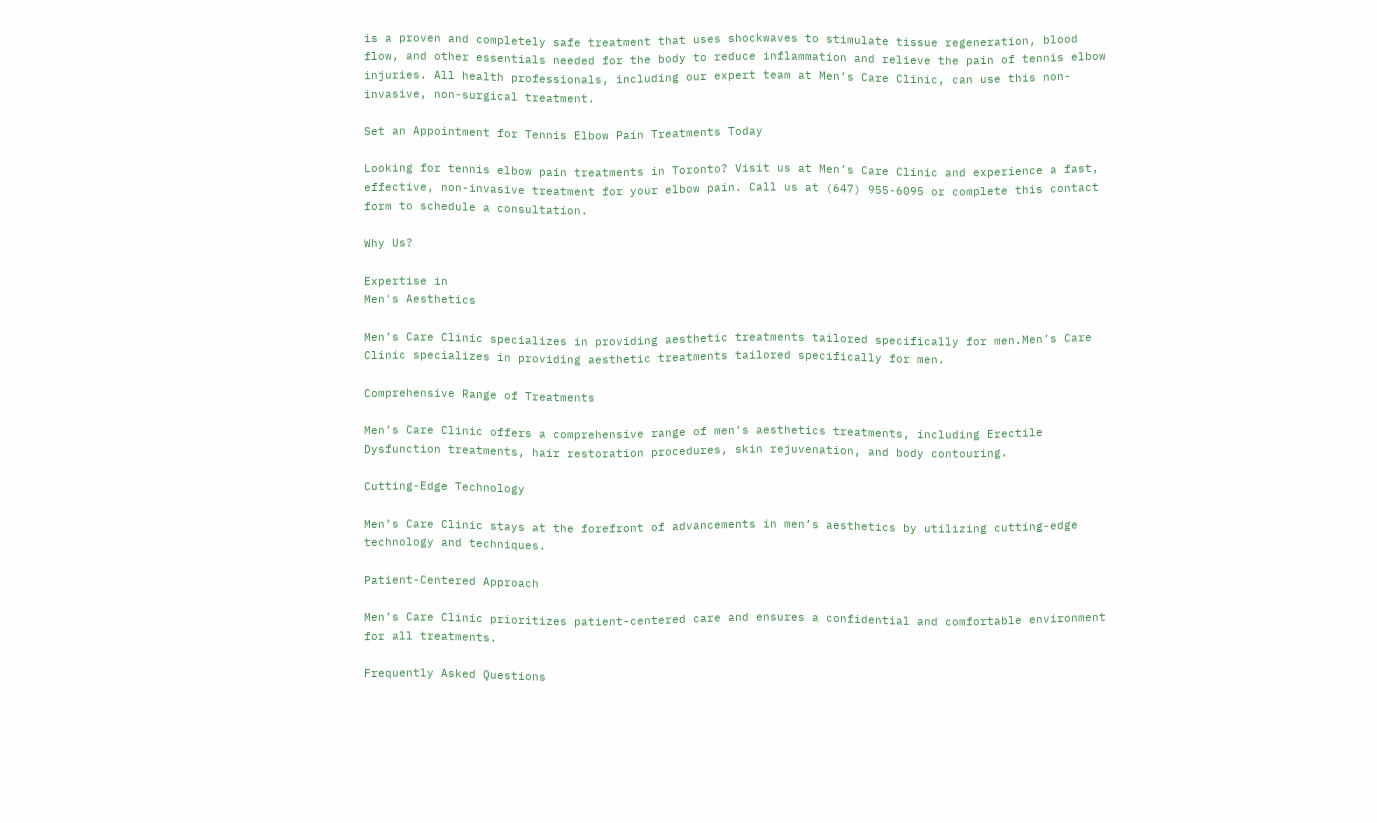is a proven and completely safe treatment that uses shockwaves to stimulate tissue regeneration, blood flow, and other essentials needed for the body to reduce inflammation and relieve the pain of tennis elbow injuries. All health professionals, including our expert team at Men’s Care Clinic, can use this non-invasive, non-surgical treatment.

Set an Appointment for Tennis Elbow Pain Treatments Today

Looking for tennis elbow pain treatments in Toronto? Visit us at Men’s Care Clinic and experience a fast, effective, non-invasive treatment for your elbow pain. Call us at (647) 955-6095 or complete this contact form to schedule a consultation.

Why Us?

Expertise in
Men's Aesthetics

Men’s Care Clinic specializes in providing aesthetic treatments tailored specifically for men.Men’s Care Clinic specializes in providing aesthetic treatments tailored specifically for men.

Comprehensive Range of Treatments

Men’s Care Clinic offers a comprehensive range of men’s aesthetics treatments, including Erectile Dysfunction treatments, hair restoration procedures, skin rejuvenation, and body contouring.

Cutting-Edge Technology

Men’s Care Clinic stays at the forefront of advancements in men’s aesthetics by utilizing cutting-edge technology and techniques.

Patient-Centered Approach

Men’s Care Clinic prioritizes patient-centered care and ensures a confidential and comfortable environment for all treatments.

Frequently Asked Questions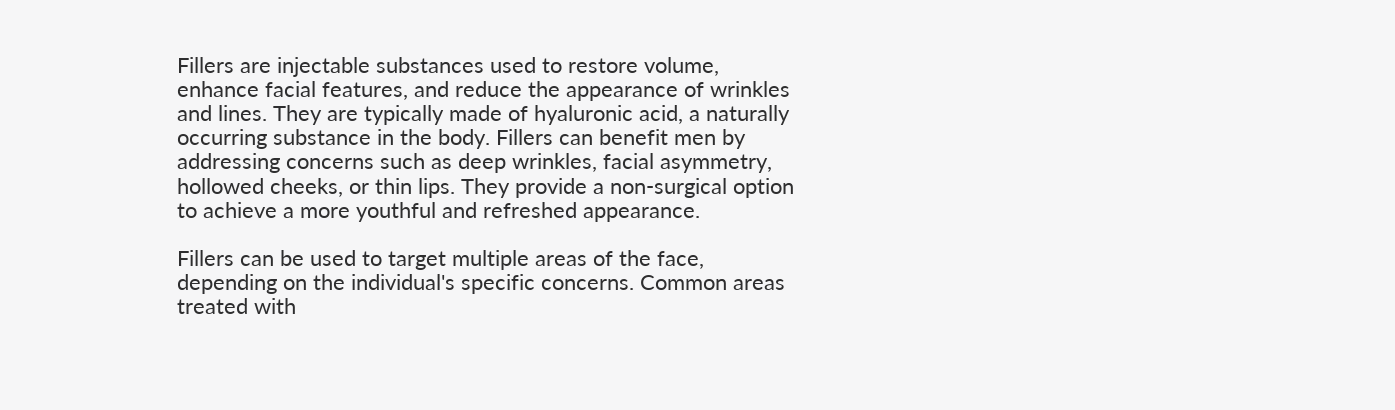Fillers are injectable substances used to restore volume, enhance facial features, and reduce the appearance of wrinkles and lines. They are typically made of hyaluronic acid, a naturally occurring substance in the body. Fillers can benefit men by addressing concerns such as deep wrinkles, facial asymmetry, hollowed cheeks, or thin lips. They provide a non-surgical option to achieve a more youthful and refreshed appearance.

Fillers can be used to target multiple areas of the face, depending on the individual's specific concerns. Common areas treated with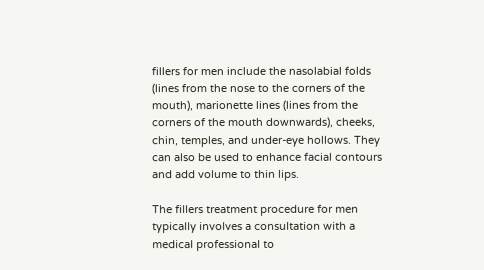fillers for men include the nasolabial folds (lines from the nose to the corners of the mouth), marionette lines (lines from the corners of the mouth downwards), cheeks, chin, temples, and under-eye hollows. They can also be used to enhance facial contours and add volume to thin lips.

The fillers treatment procedure for men typically involves a consultation with a medical professional to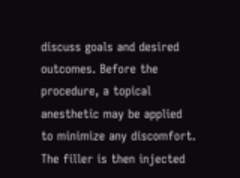discuss goals and desired outcomes. Before the procedure, a topical anesthetic may be applied to minimize any discomfort. The filler is then injected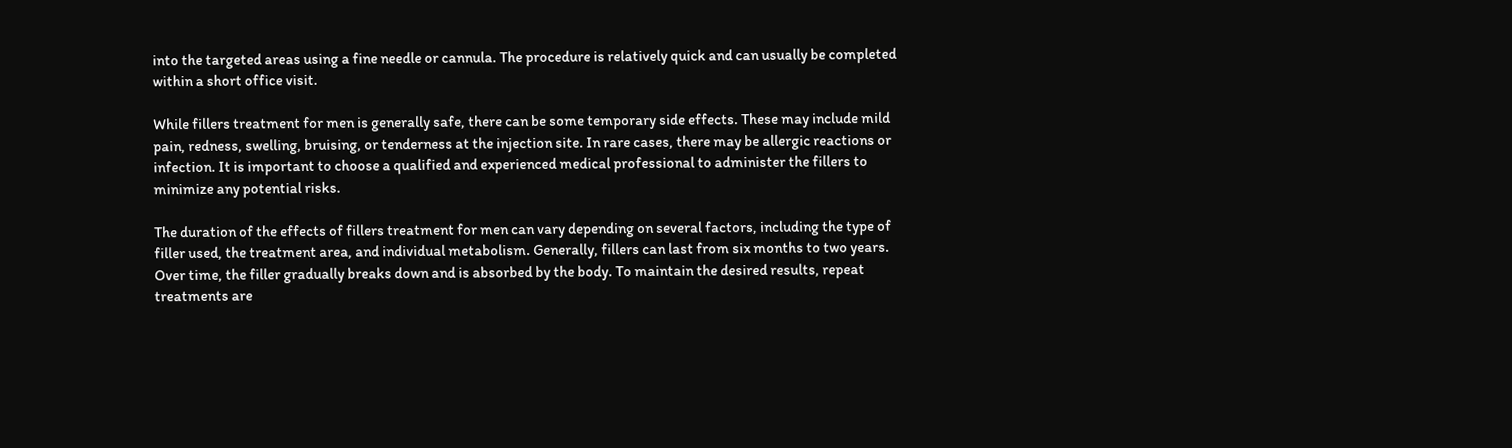into the targeted areas using a fine needle or cannula. The procedure is relatively quick and can usually be completed within a short office visit.

While fillers treatment for men is generally safe, there can be some temporary side effects. These may include mild pain, redness, swelling, bruising, or tenderness at the injection site. In rare cases, there may be allergic reactions or infection. It is important to choose a qualified and experienced medical professional to administer the fillers to minimize any potential risks.

The duration of the effects of fillers treatment for men can vary depending on several factors, including the type of filler used, the treatment area, and individual metabolism. Generally, fillers can last from six months to two years. Over time, the filler gradually breaks down and is absorbed by the body. To maintain the desired results, repeat treatments are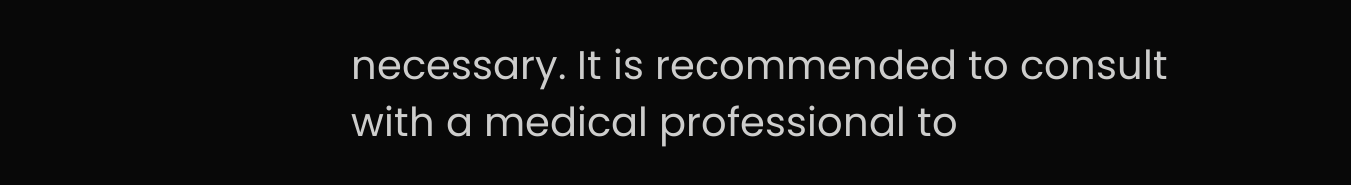necessary. It is recommended to consult with a medical professional to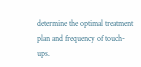determine the optimal treatment plan and frequency of touch-ups.